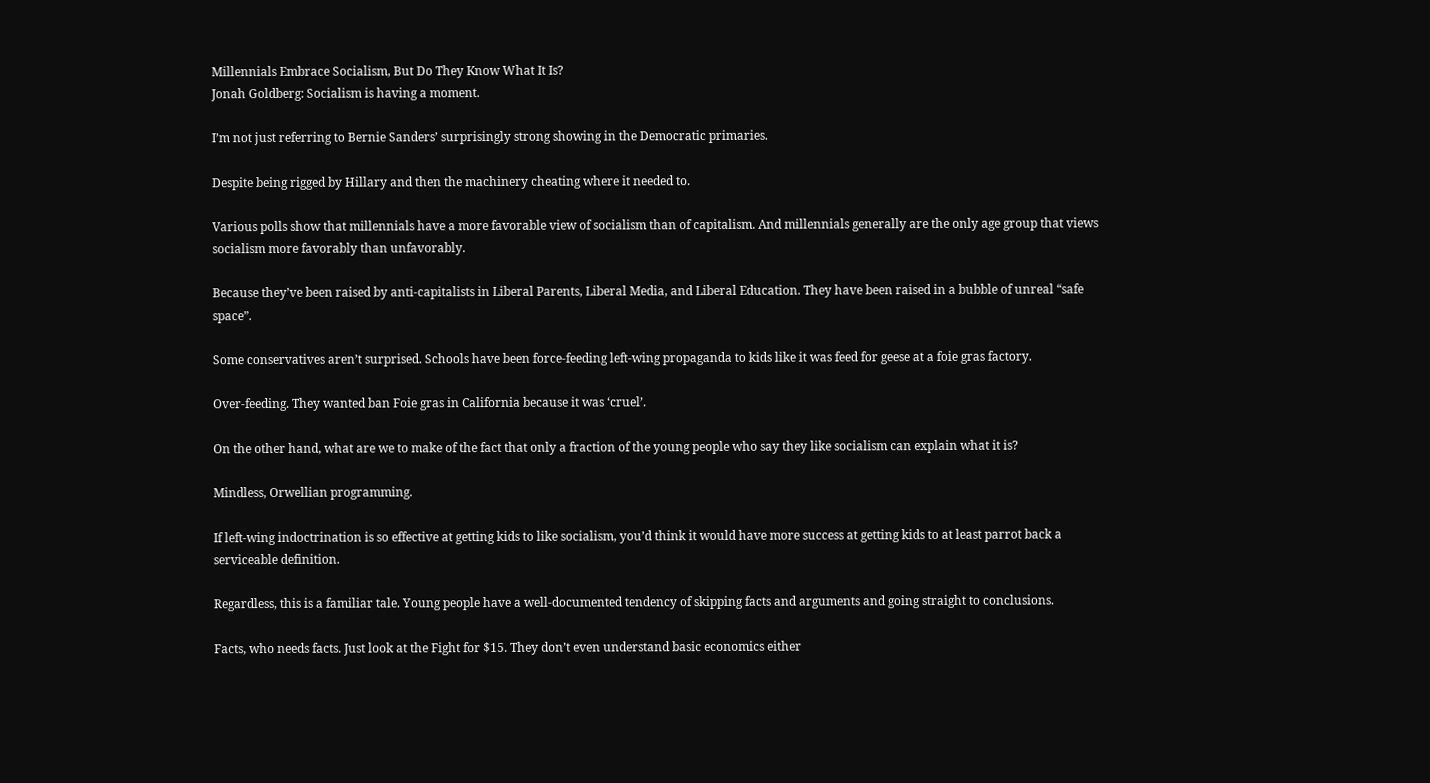Millennials Embrace Socialism, But Do They Know What It Is?
Jonah Goldberg: Socialism is having a moment.

I’m not just referring to Bernie Sanders’ surprisingly strong showing in the Democratic primaries.

Despite being rigged by Hillary and then the machinery cheating where it needed to.

Various polls show that millennials have a more favorable view of socialism than of capitalism. And millennials generally are the only age group that views socialism more favorably than unfavorably.

Because they’ve been raised by anti-capitalists in Liberal Parents, Liberal Media, and Liberal Education. They have been raised in a bubble of unreal “safe space”.

Some conservatives aren’t surprised. Schools have been force-feeding left-wing propaganda to kids like it was feed for geese at a foie gras factory.

Over-feeding. They wanted ban Foie gras in California because it was ‘cruel’.

On the other hand, what are we to make of the fact that only a fraction of the young people who say they like socialism can explain what it is?

Mindless, Orwellian programming.

If left-wing indoctrination is so effective at getting kids to like socialism, you’d think it would have more success at getting kids to at least parrot back a serviceable definition.

Regardless, this is a familiar tale. Young people have a well-documented tendency of skipping facts and arguments and going straight to conclusions.

Facts, who needs facts. Just look at the Fight for $15. They don’t even understand basic economics either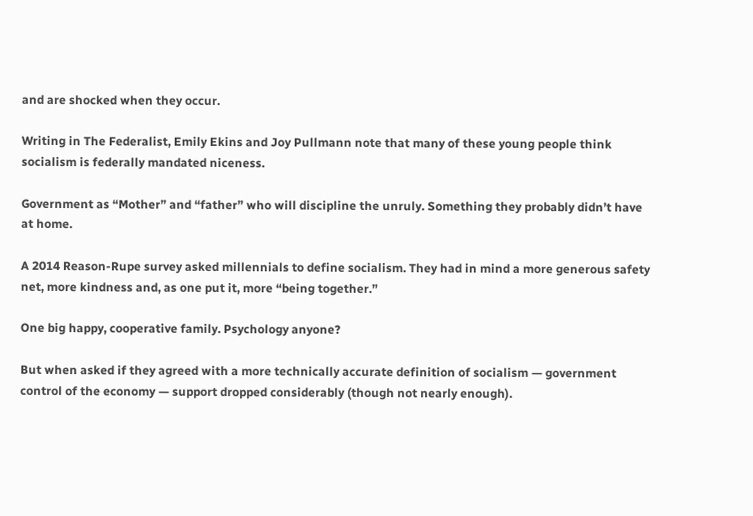and are shocked when they occur.

Writing in The Federalist, Emily Ekins and Joy Pullmann note that many of these young people think socialism is federally mandated niceness.

Government as “Mother” and “father” who will discipline the unruly. Something they probably didn’t have at home.

A 2014 Reason-Rupe survey asked millennials to define socialism. They had in mind a more generous safety net, more kindness and, as one put it, more “being together.”

One big happy, cooperative family. Psychology anyone?

But when asked if they agreed with a more technically accurate definition of socialism — government control of the economy — support dropped considerably (though not nearly enough).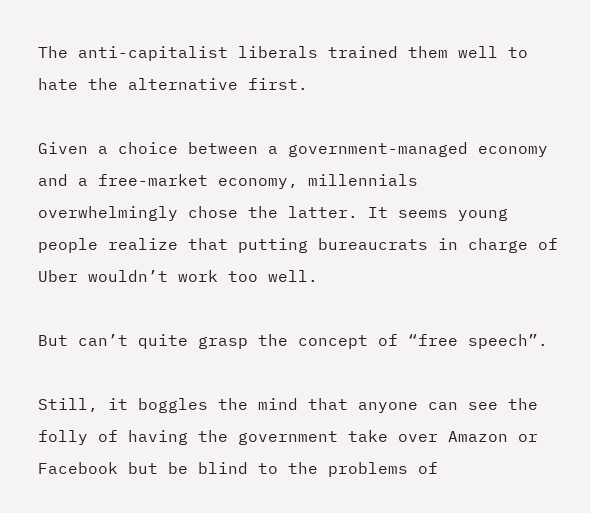The anti-capitalist liberals trained them well to hate the alternative first.

Given a choice between a government-managed economy and a free-market economy, millennials overwhelmingly chose the latter. It seems young people realize that putting bureaucrats in charge of Uber wouldn’t work too well.

But can’t quite grasp the concept of “free speech”.

Still, it boggles the mind that anyone can see the folly of having the government take over Amazon or Facebook but be blind to the problems of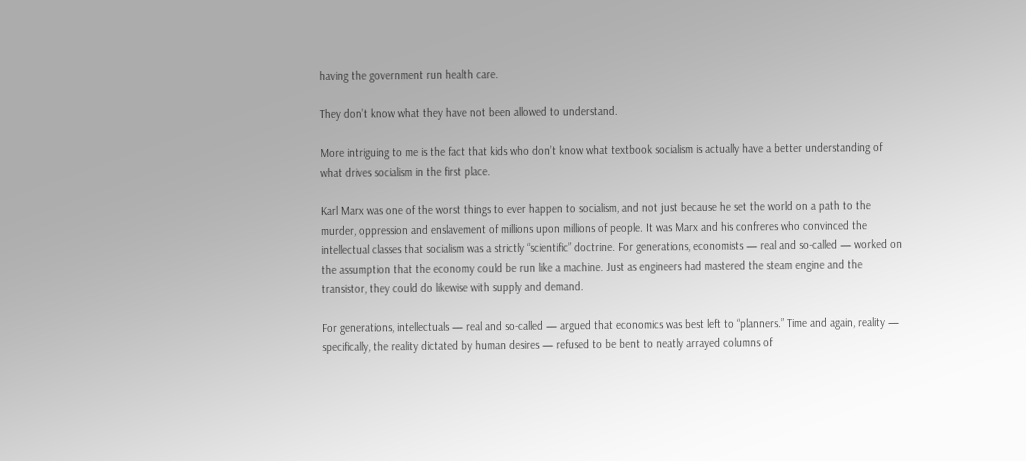having the government run health care.

They don’t know what they have not been allowed to understand.

More intriguing to me is the fact that kids who don’t know what textbook socialism is actually have a better understanding of what drives socialism in the first place.

Karl Marx was one of the worst things to ever happen to socialism, and not just because he set the world on a path to the murder, oppression and enslavement of millions upon millions of people. It was Marx and his confreres who convinced the intellectual classes that socialism was a strictly “scientific” doctrine. For generations, economists — real and so-called — worked on the assumption that the economy could be run like a machine. Just as engineers had mastered the steam engine and the transistor, they could do likewise with supply and demand.

For generations, intellectuals — real and so-called — argued that economics was best left to “planners.” Time and again, reality — specifically, the reality dictated by human desires — refused to be bent to neatly arrayed columns of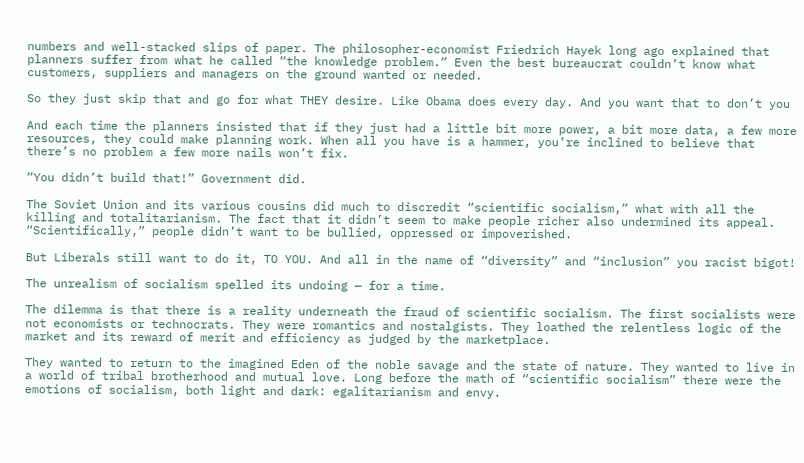numbers and well-stacked slips of paper. The philosopher-economist Friedrich Hayek long ago explained that planners suffer from what he called “the knowledge problem.” Even the best bureaucrat couldn’t know what customers, suppliers and managers on the ground wanted or needed.

So they just skip that and go for what THEY desire. Like Obama does every day. And you want that to don’t you

And each time the planners insisted that if they just had a little bit more power, a bit more data, a few more resources, they could make planning work. When all you have is a hammer, you’re inclined to believe that there’s no problem a few more nails won’t fix.

“You didn’t build that!” Government did.

The Soviet Union and its various cousins did much to discredit “scientific socialism,” what with all the killing and totalitarianism. The fact that it didn’t seem to make people richer also undermined its appeal. “Scientifically,” people didn’t want to be bullied, oppressed or impoverished.

But Liberals still want to do it, TO YOU. And all in the name of “diversity” and “inclusion” you racist bigot!

The unrealism of socialism spelled its undoing — for a time.

The dilemma is that there is a reality underneath the fraud of scientific socialism. The first socialists were not economists or technocrats. They were romantics and nostalgists. They loathed the relentless logic of the market and its reward of merit and efficiency as judged by the marketplace.

They wanted to return to the imagined Eden of the noble savage and the state of nature. They wanted to live in a world of tribal brotherhood and mutual love. Long before the math of “scientific socialism” there were the emotions of socialism, both light and dark: egalitarianism and envy.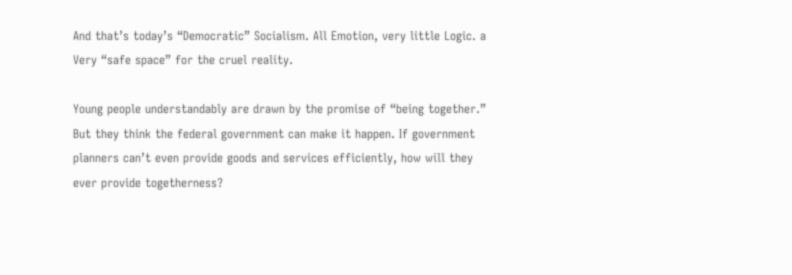And that’s today’s “Democratic” Socialism. All Emotion, very little Logic. a Very “safe space” for the cruel reality.

Young people understandably are drawn by the promise of “being together.” But they think the federal government can make it happen. If government planners can’t even provide goods and services efficiently, how will they ever provide togetherness?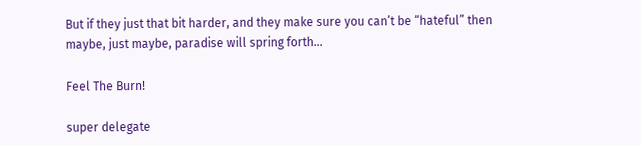But if they just that bit harder, and they make sure you can’t be “hateful” then maybe, just maybe, paradise will spring forth…

Feel The Burn!

super delegate